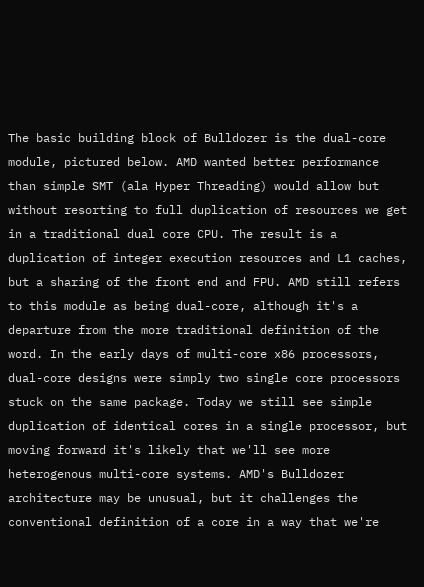The basic building block of Bulldozer is the dual-core module, pictured below. AMD wanted better performance than simple SMT (ala Hyper Threading) would allow but without resorting to full duplication of resources we get in a traditional dual core CPU. The result is a duplication of integer execution resources and L1 caches, but a sharing of the front end and FPU. AMD still refers to this module as being dual-core, although it's a departure from the more traditional definition of the word. In the early days of multi-core x86 processors, dual-core designs were simply two single core processors stuck on the same package. Today we still see simple duplication of identical cores in a single processor, but moving forward it's likely that we'll see more heterogenous multi-core systems. AMD's Bulldozer architecture may be unusual, but it challenges the conventional definition of a core in a way that we're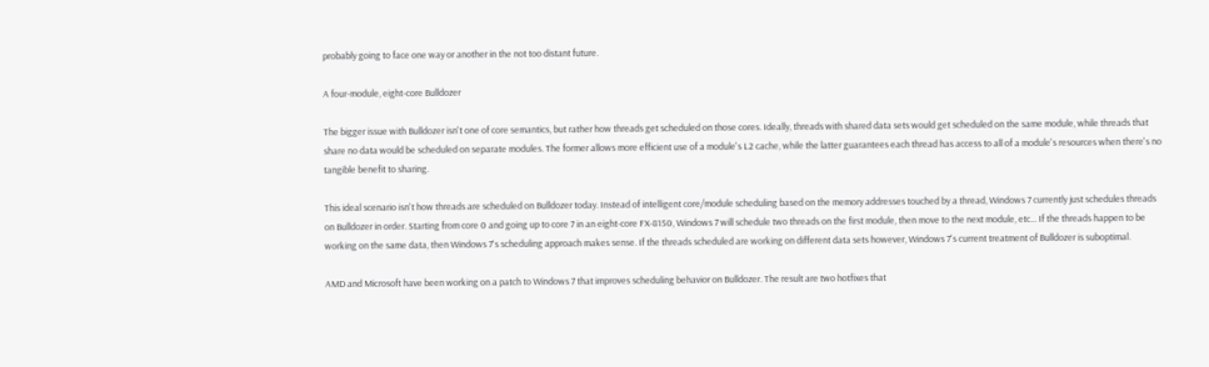probably going to face one way or another in the not too distant future.

A four-module, eight-core Bulldozer

The bigger issue with Bulldozer isn't one of core semantics, but rather how threads get scheduled on those cores. Ideally, threads with shared data sets would get scheduled on the same module, while threads that share no data would be scheduled on separate modules. The former allows more efficient use of a module's L2 cache, while the latter guarantees each thread has access to all of a module's resources when there's no tangible benefit to sharing.

This ideal scenario isn't how threads are scheduled on Bulldozer today. Instead of intelligent core/module scheduling based on the memory addresses touched by a thread, Windows 7 currently just schedules threads on Bulldozer in order. Starting from core 0 and going up to core 7 in an eight-core FX-8150, Windows 7 will schedule two threads on the first module, then move to the next module, etc... If the threads happen to be working on the same data, then Windows 7's scheduling approach makes sense. If the threads scheduled are working on different data sets however, Windows 7's current treatment of Bulldozer is suboptimal.

AMD and Microsoft have been working on a patch to Windows 7 that improves scheduling behavior on Bulldozer. The result are two hotfixes that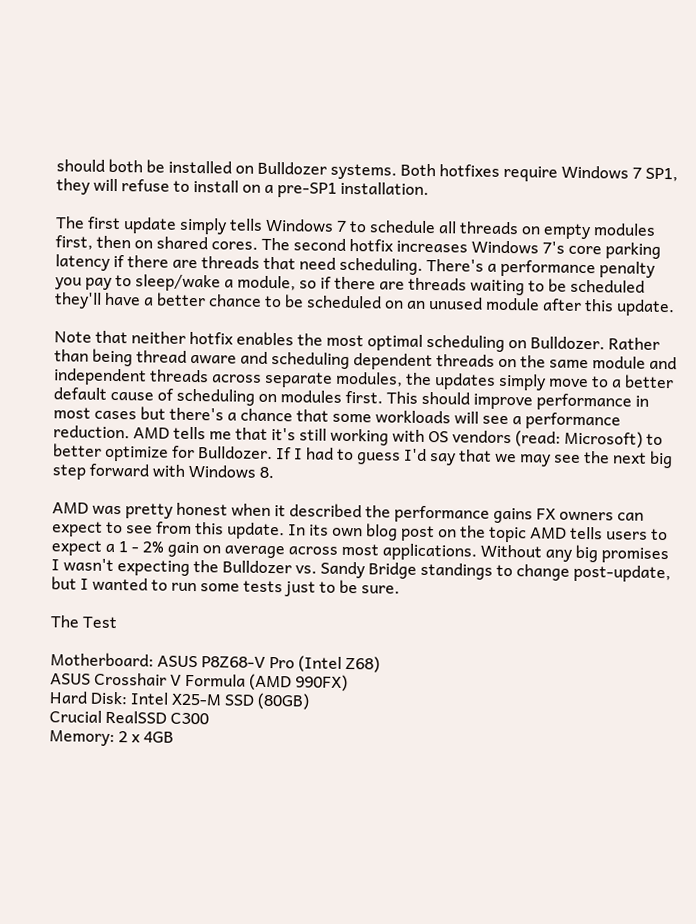should both be installed on Bulldozer systems. Both hotfixes require Windows 7 SP1, they will refuse to install on a pre-SP1 installation.

The first update simply tells Windows 7 to schedule all threads on empty modules first, then on shared cores. The second hotfix increases Windows 7's core parking latency if there are threads that need scheduling. There's a performance penalty you pay to sleep/wake a module, so if there are threads waiting to be scheduled they'll have a better chance to be scheduled on an unused module after this update.

Note that neither hotfix enables the most optimal scheduling on Bulldozer. Rather than being thread aware and scheduling dependent threads on the same module and independent threads across separate modules, the updates simply move to a better default cause of scheduling on modules first. This should improve performance in most cases but there's a chance that some workloads will see a performance reduction. AMD tells me that it's still working with OS vendors (read: Microsoft) to better optimize for Bulldozer. If I had to guess I'd say that we may see the next big step forward with Windows 8.

AMD was pretty honest when it described the performance gains FX owners can expect to see from this update. In its own blog post on the topic AMD tells users to expect a 1 - 2% gain on average across most applications. Without any big promises I wasn't expecting the Bulldozer vs. Sandy Bridge standings to change post-update, but I wanted to run some tests just to be sure.

The Test

Motherboard: ASUS P8Z68-V Pro (Intel Z68)
ASUS Crosshair V Formula (AMD 990FX)
Hard Disk: Intel X25-M SSD (80GB)
Crucial RealSSD C300
Memory: 2 x 4GB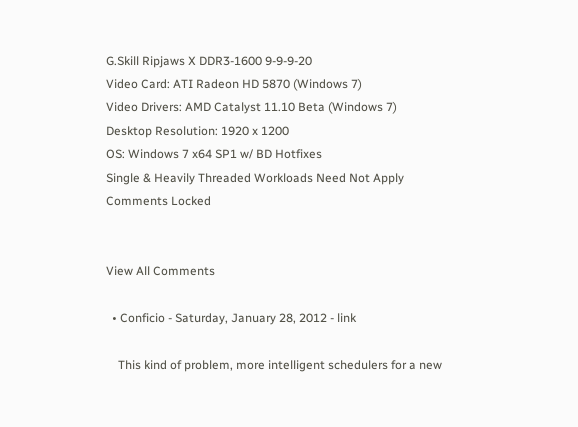G.Skill Ripjaws X DDR3-1600 9-9-9-20
Video Card: ATI Radeon HD 5870 (Windows 7)
Video Drivers: AMD Catalyst 11.10 Beta (Windows 7)
Desktop Resolution: 1920 x 1200
OS: Windows 7 x64 SP1 w/ BD Hotfixes
Single & Heavily Threaded Workloads Need Not Apply
Comments Locked


View All Comments

  • Conficio - Saturday, January 28, 2012 - link

    This kind of problem, more intelligent schedulers for a new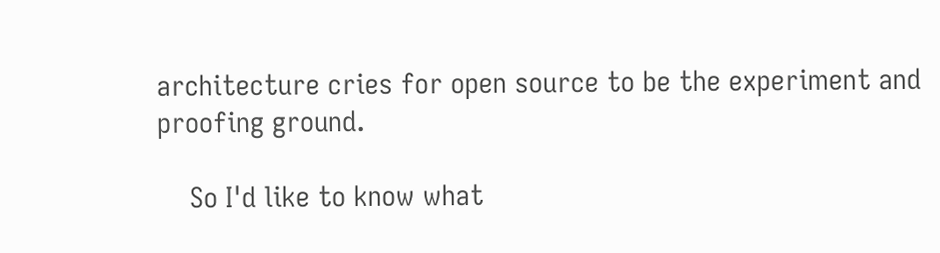architecture cries for open source to be the experiment and proofing ground.

    So I'd like to know what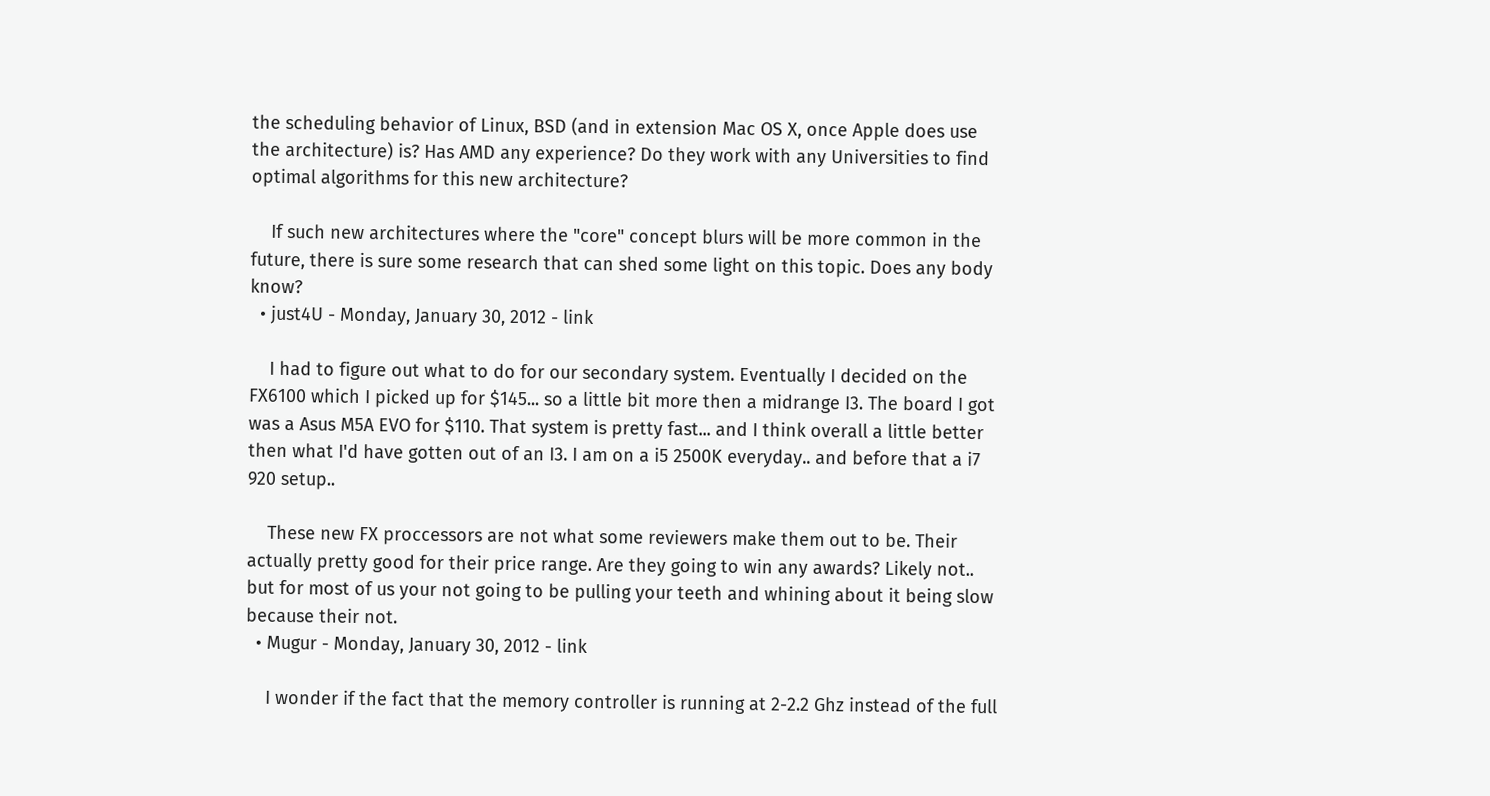the scheduling behavior of Linux, BSD (and in extension Mac OS X, once Apple does use the architecture) is? Has AMD any experience? Do they work with any Universities to find optimal algorithms for this new architecture?

    If such new architectures where the "core" concept blurs will be more common in the future, there is sure some research that can shed some light on this topic. Does any body know?
  • just4U - Monday, January 30, 2012 - link

    I had to figure out what to do for our secondary system. Eventually I decided on the FX6100 which I picked up for $145... so a little bit more then a midrange I3. The board I got was a Asus M5A EVO for $110. That system is pretty fast... and I think overall a little better then what I'd have gotten out of an I3. I am on a i5 2500K everyday.. and before that a i7 920 setup..

    These new FX proccessors are not what some reviewers make them out to be. Their actually pretty good for their price range. Are they going to win any awards? Likely not.. but for most of us your not going to be pulling your teeth and whining about it being slow because their not.
  • Mugur - Monday, January 30, 2012 - link

    I wonder if the fact that the memory controller is running at 2-2.2 Ghz instead of the full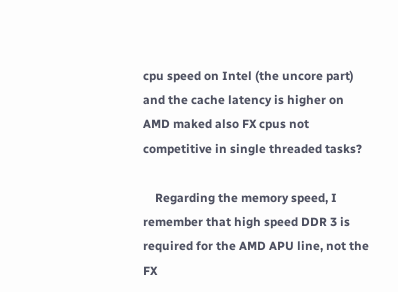cpu speed on Intel (the uncore part) and the cache latency is higher on AMD maked also FX cpus not competitive in single threaded tasks?

    Regarding the memory speed, I remember that high speed DDR 3 is required for the AMD APU line, not the FX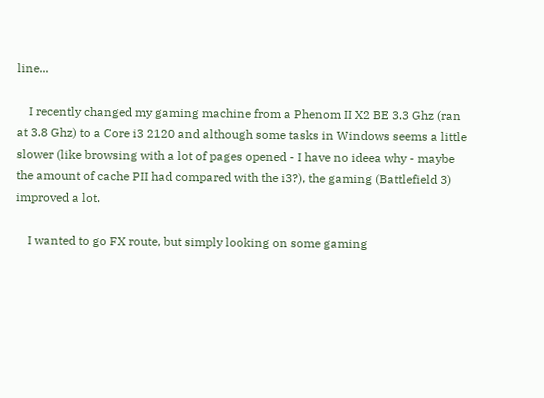line...

    I recently changed my gaming machine from a Phenom II X2 BE 3.3 Ghz (ran at 3.8 Ghz) to a Core i3 2120 and although some tasks in Windows seems a little slower (like browsing with a lot of pages opened - I have no ideea why - maybe the amount of cache PII had compared with the i3?), the gaming (Battlefield 3) improved a lot.

    I wanted to go FX route, but simply looking on some gaming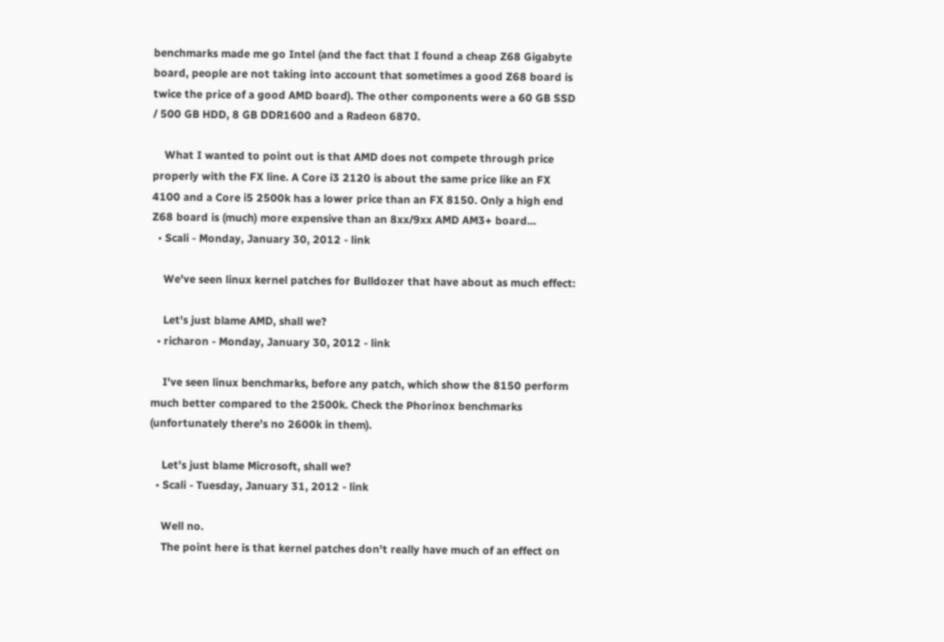benchmarks made me go Intel (and the fact that I found a cheap Z68 Gigabyte board, people are not taking into account that sometimes a good Z68 board is twice the price of a good AMD board). The other components were a 60 GB SSD / 500 GB HDD, 8 GB DDR1600 and a Radeon 6870.

    What I wanted to point out is that AMD does not compete through price properly with the FX line. A Core i3 2120 is about the same price like an FX 4100 and a Core i5 2500k has a lower price than an FX 8150. Only a high end Z68 board is (much) more expensive than an 8xx/9xx AMD AM3+ board...
  • Scali - Monday, January 30, 2012 - link

    We've seen linux kernel patches for Bulldozer that have about as much effect:

    Let's just blame AMD, shall we?
  • richaron - Monday, January 30, 2012 - link

    I've seen linux benchmarks, before any patch, which show the 8150 perform much better compared to the 2500k. Check the Phorinox benchmarks (unfortunately there's no 2600k in them).

    Let's just blame Microsoft, shall we?
  • Scali - Tuesday, January 31, 2012 - link

    Well no.
    The point here is that kernel patches don't really have much of an effect on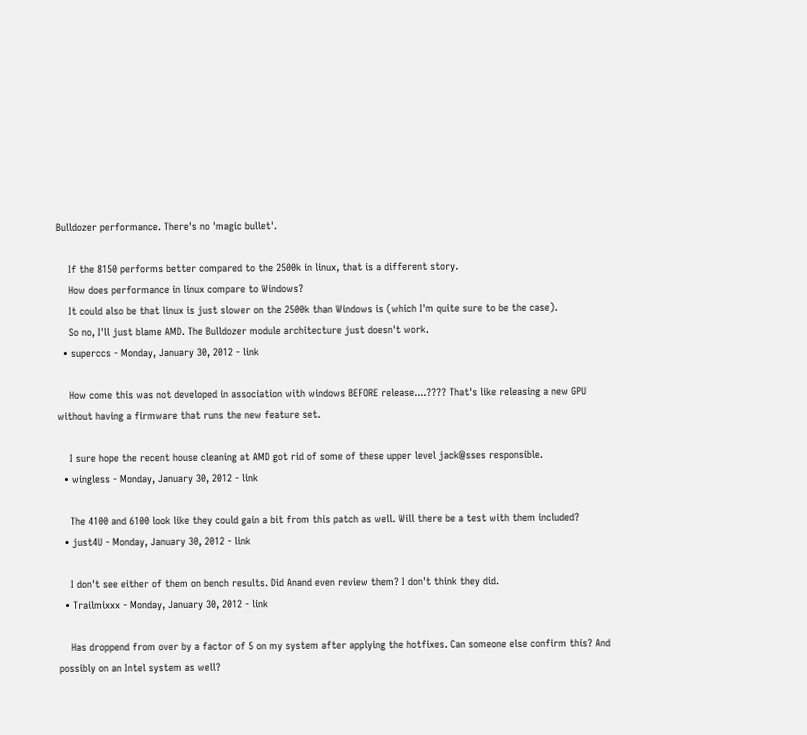Bulldozer performance. There's no 'magic bullet'.

    If the 8150 performs better compared to the 2500k in linux, that is a different story.
    How does performance in linux compare to Windows?
    It could also be that linux is just slower on the 2500k than Windows is (which I'm quite sure to be the case).
    So no, I'll just blame AMD. The Bulldozer module architecture just doesn't work.
  • superccs - Monday, January 30, 2012 - link

    How come this was not developed in association with windows BEFORE release....???? That's like releasing a new GPU without having a firmware that runs the new feature set.

    I sure hope the recent house cleaning at AMD got rid of some of these upper level jack@sses responsible.
  • wingless - Monday, January 30, 2012 - link

    The 4100 and 6100 look like they could gain a bit from this patch as well. Will there be a test with them included?
  • just4U - Monday, January 30, 2012 - link

    I don't see either of them on bench results. Did Anand even review them? I don't think they did.
  • Trailmixxx - Monday, January 30, 2012 - link

    Has droppend from over by a factor of 5 on my system after applying the hotfixes. Can someone else confirm this? And possibly on an Intel system as well?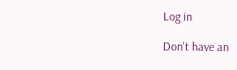Log in

Don't have an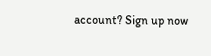account? Sign up now